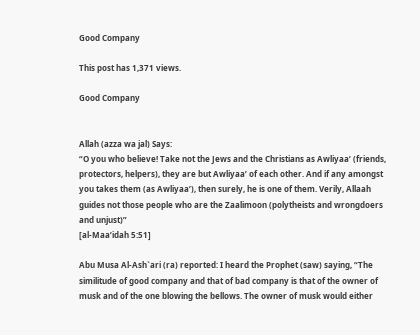Good Company

This post has 1,371 views.

Good Company


Allah (azza wa jal) Says:
“O you who believe! Take not the Jews and the Christians as Awliyaa’ (friends, protectors, helpers), they are but Awliyaa’ of each other. And if any amongst you takes them (as Awliyaa’), then surely, he is one of them. Verily, Allaah guides not those people who are the Zaalimoon (polytheists and wrongdoers and unjust)”
[al-Maa’idah 5:51]

Abu Musa Al-Ash`ari (ra) reported: I heard the Prophet (saw) saying, “The similitude of good company and that of bad company is that of the owner of musk and of the one blowing the bellows. The owner of musk would either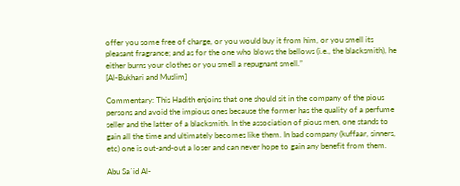offer you some free of charge, or you would buy it from him, or you smell its pleasant fragrance; and as for the one who blows the bellows (i.e., the blacksmith), he either burns your clothes or you smell a repugnant smell.”
[Al-Bukhari and Muslim]

Commentary: This Hadith enjoins that one should sit in the company of the pious persons and avoid the impious ones because the former has the quality of a perfume seller and the latter of a blacksmith. In the association of pious men, one stands to gain all the time and ultimately becomes like them. In bad company (kuffaar, sinners, etc) one is out-and-out a loser and can never hope to gain any benefit from them.

Abu Sa`id Al-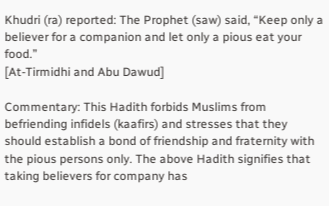Khudri (ra) reported: The Prophet (saw) said, “Keep only a believer for a companion and let only a pious eat your food.”
[At-Tirmidhi and Abu Dawud]

Commentary: This Hadith forbids Muslims from befriending infidels (kaafirs) and stresses that they should establish a bond of friendship and fraternity with the pious persons only. The above Hadith signifies that taking believers for company has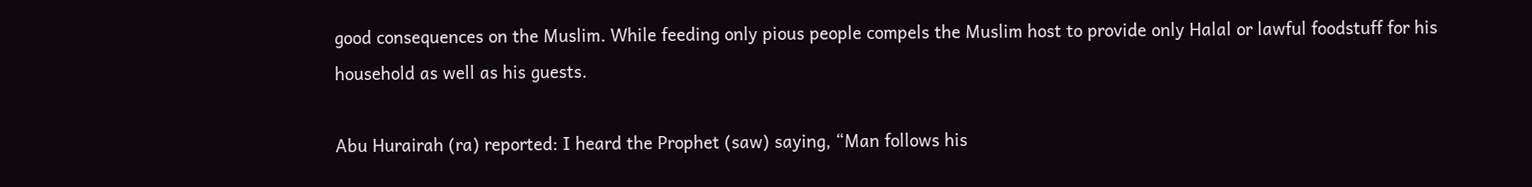good consequences on the Muslim. While feeding only pious people compels the Muslim host to provide only Halal or lawful foodstuff for his household as well as his guests.

Abu Hurairah (ra) reported: I heard the Prophet (saw) saying, “Man follows his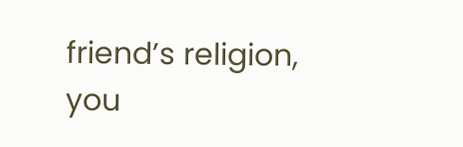friend’s religion, you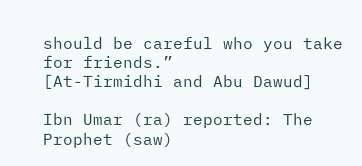should be careful who you take for friends.”
[At-Tirmidhi and Abu Dawud]

Ibn Umar (ra) reported: The Prophet (saw)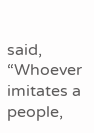said, “Whoever imitates a people,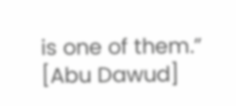is one of them.”
[Abu Dawud]